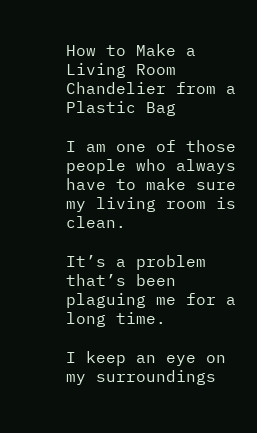How to Make a Living Room Chandelier from a Plastic Bag

I am one of those people who always have to make sure my living room is clean.

It’s a problem that’s been plaguing me for a long time.

I keep an eye on my surroundings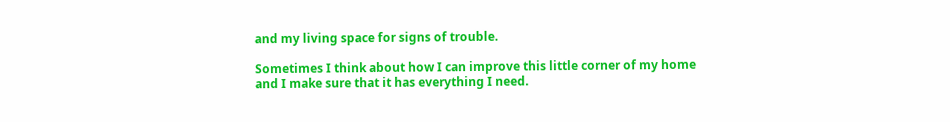and my living space for signs of trouble.

Sometimes I think about how I can improve this little corner of my home and I make sure that it has everything I need.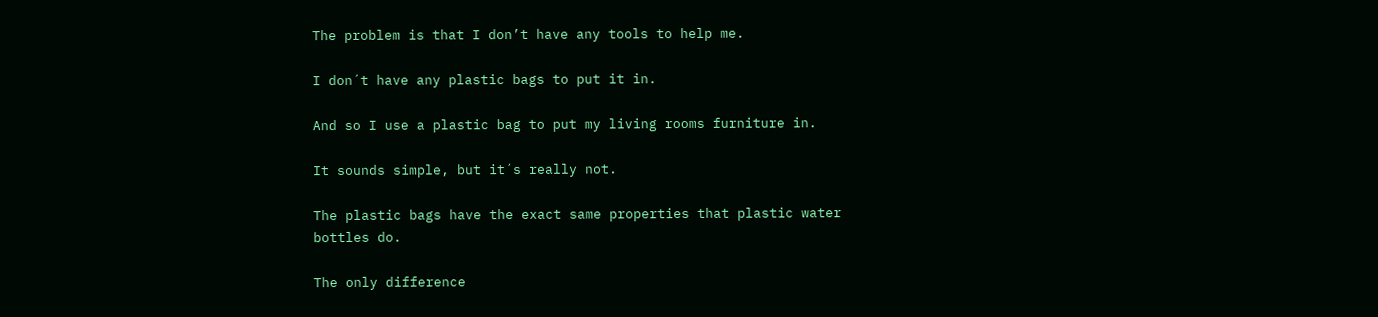The problem is that I don’t have any tools to help me.

I don´t have any plastic bags to put it in.

And so I use a plastic bag to put my living rooms furniture in.

It sounds simple, but it´s really not.

The plastic bags have the exact same properties that plastic water bottles do.

The only difference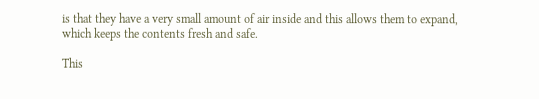is that they have a very small amount of air inside and this allows them to expand, which keeps the contents fresh and safe.

This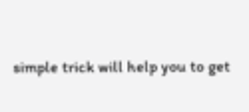simple trick will help you to get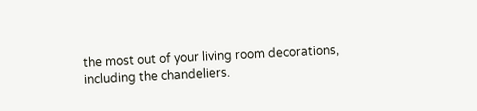the most out of your living room decorations, including the chandeliers.